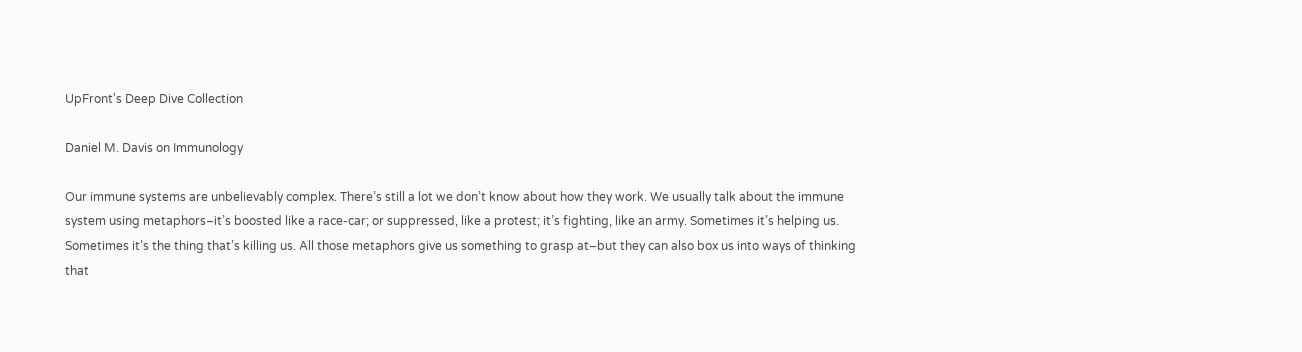UpFront's Deep Dive Collection

Daniel M. Davis on Immunology

Our immune systems are unbelievably complex. There’s still a lot we don’t know about how they work. We usually talk about the immune system using metaphors–it’s boosted like a race-car; or suppressed, like a protest; it’s fighting, like an army. Sometimes it’s helping us. Sometimes it’s the thing that’s killing us. All those metaphors give us something to grasp at–but they can also box us into ways of thinking that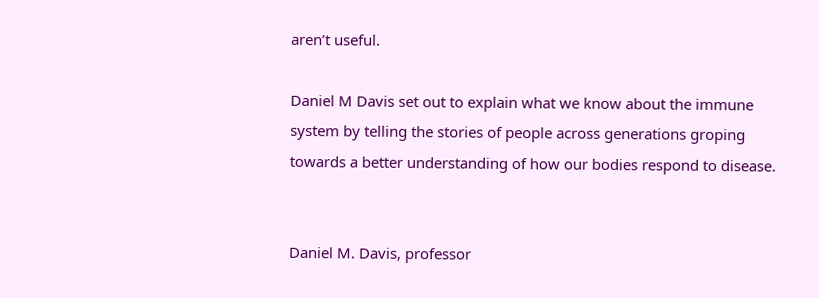aren’t useful.

Daniel M Davis set out to explain what we know about the immune system by telling the stories of people across generations groping towards a better understanding of how our bodies respond to disease.


Daniel M. Davis, professor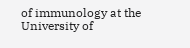of immunology at the University of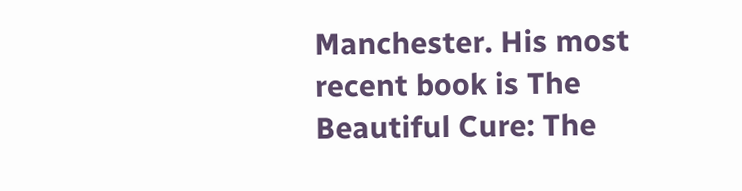Manchester. His most recent book is The Beautiful Cure: The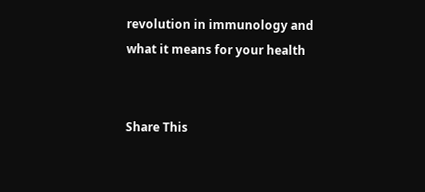revolution in immunology and what it means for your health


Share This